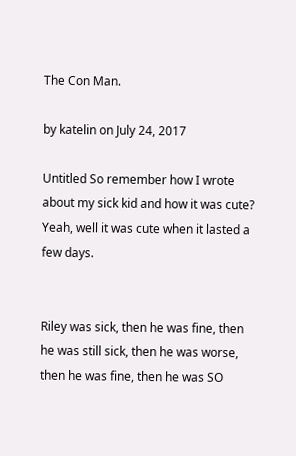The Con Man.

by katelin on July 24, 2017

Untitled So remember how I wrote about my sick kid and how it was cute? Yeah, well it was cute when it lasted a few days.


Riley was sick, then he was fine, then he was still sick, then he was worse, then he was fine, then he was SO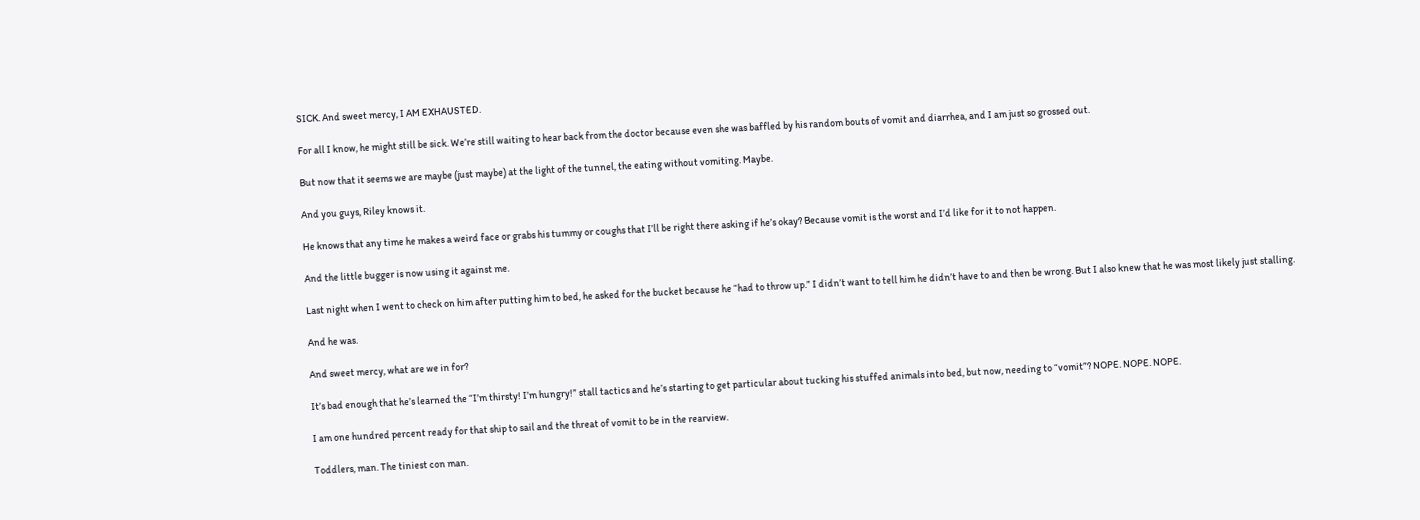SICK. And sweet mercy, I AM EXHAUSTED.

For all I know, he might still be sick. We’re still waiting to hear back from the doctor because even she was baffled by his random bouts of vomit and diarrhea, and I am just so grossed out.

But now that it seems we are maybe (just maybe) at the light of the tunnel, the eating without vomiting. Maybe.

And you guys, Riley knows it.

He knows that any time he makes a weird face or grabs his tummy or coughs that I’ll be right there asking if he’s okay? Because vomit is the worst and I’d like for it to not happen.

And the little bugger is now using it against me.

Last night when I went to check on him after putting him to bed, he asked for the bucket because he “had to throw up.” I didn’t want to tell him he didn’t have to and then be wrong. But I also knew that he was most likely just stalling.

And he was.

And sweet mercy, what are we in for?

It’s bad enough that he’s learned the “I’m thirsty! I’m hungry!” stall tactics and he’s starting to get particular about tucking his stuffed animals into bed, but now, needing to “vomit”? NOPE. NOPE. NOPE.

I am one hundred percent ready for that ship to sail and the threat of vomit to be in the rearview.

Toddlers, man. The tiniest con man.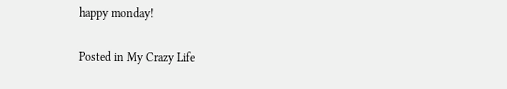happy monday!

Posted in My Crazy Life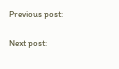Previous post:

Next post: